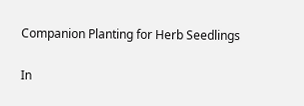Companion Planting for Herb Seedlings

In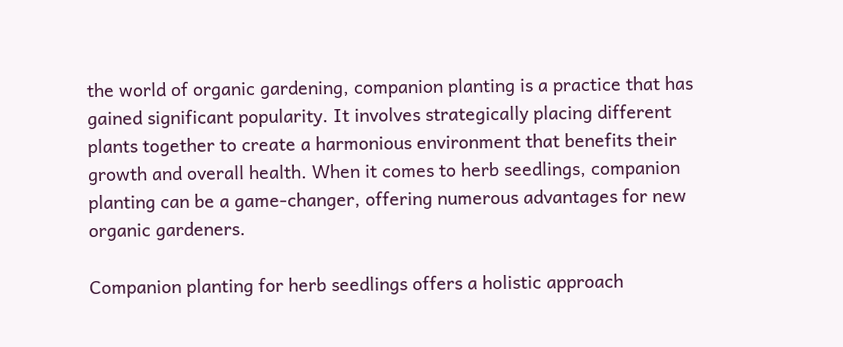the world of organic gardening, companion planting is a practice that has gained significant popularity. It involves strategically placing different plants together to create a harmonious environment that benefits their growth and overall health. When it comes to herb seedlings, companion planting can be a game-changer, offering numerous advantages for new organic gardeners.

Companion planting for herb seedlings offers a holistic approach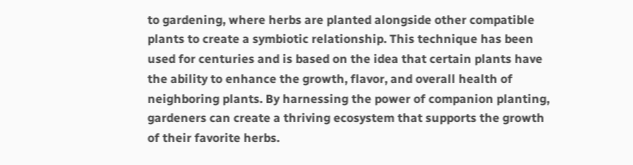to gardening, where herbs are planted alongside other compatible plants to create a symbiotic relationship. This technique has been used for centuries and is based on the idea that certain plants have the ability to enhance the growth, flavor, and overall health of neighboring plants. By harnessing the power of companion planting, gardeners can create a thriving ecosystem that supports the growth of their favorite herbs.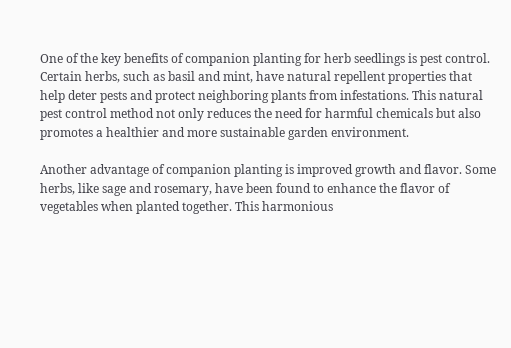One of the key benefits of companion planting for herb seedlings is pest control. Certain herbs, such as basil and mint, have natural repellent properties that help deter pests and protect neighboring plants from infestations. This natural pest control method not only reduces the need for harmful chemicals but also promotes a healthier and more sustainable garden environment.

Another advantage of companion planting is improved growth and flavor. Some herbs, like sage and rosemary, have been found to enhance the flavor of vegetables when planted together. This harmonious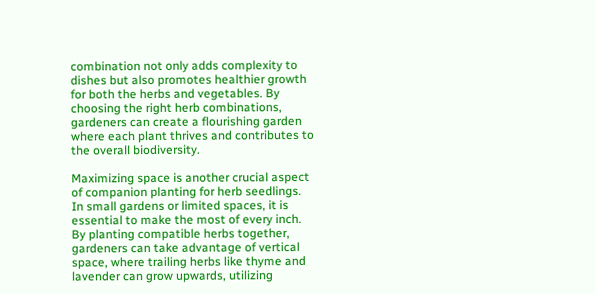combination not only adds complexity to dishes but also promotes healthier growth for both the herbs and vegetables. By choosing the right herb combinations, gardeners can create a flourishing garden where each plant thrives and contributes to the overall biodiversity.

Maximizing space is another crucial aspect of companion planting for herb seedlings. In small gardens or limited spaces, it is essential to make the most of every inch. By planting compatible herbs together, gardeners can take advantage of vertical space, where trailing herbs like thyme and lavender can grow upwards, utilizing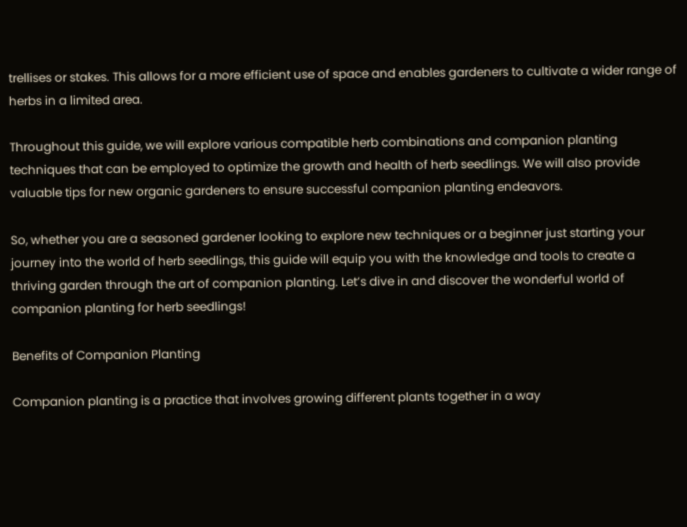trellises or stakes. This allows for a more efficient use of space and enables gardeners to cultivate a wider range of herbs in a limited area.

Throughout this guide, we will explore various compatible herb combinations and companion planting techniques that can be employed to optimize the growth and health of herb seedlings. We will also provide valuable tips for new organic gardeners to ensure successful companion planting endeavors.

So, whether you are a seasoned gardener looking to explore new techniques or a beginner just starting your journey into the world of herb seedlings, this guide will equip you with the knowledge and tools to create a thriving garden through the art of companion planting. Let’s dive in and discover the wonderful world of companion planting for herb seedlings!

Benefits of Companion Planting

Companion planting is a practice that involves growing different plants together in a way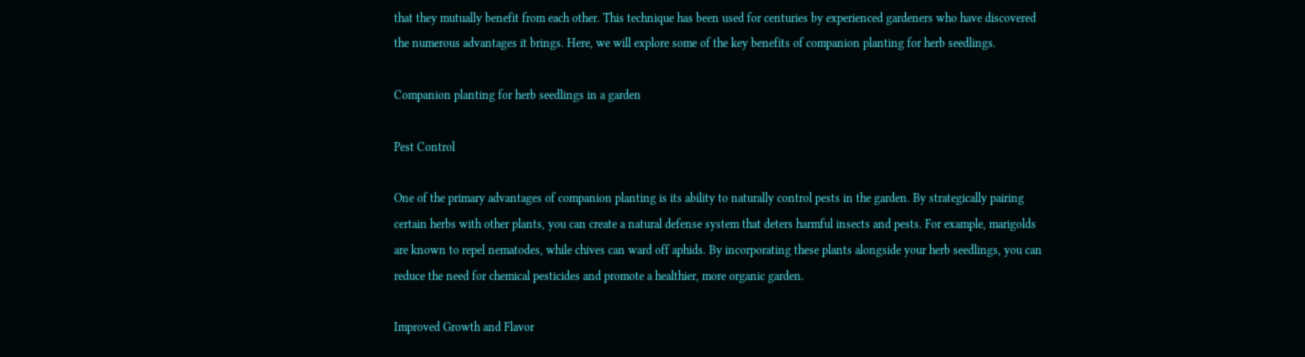that they mutually benefit from each other. This technique has been used for centuries by experienced gardeners who have discovered the numerous advantages it brings. Here, we will explore some of the key benefits of companion planting for herb seedlings.

Companion planting for herb seedlings in a garden

Pest Control

One of the primary advantages of companion planting is its ability to naturally control pests in the garden. By strategically pairing certain herbs with other plants, you can create a natural defense system that deters harmful insects and pests. For example, marigolds are known to repel nematodes, while chives can ward off aphids. By incorporating these plants alongside your herb seedlings, you can reduce the need for chemical pesticides and promote a healthier, more organic garden.

Improved Growth and Flavor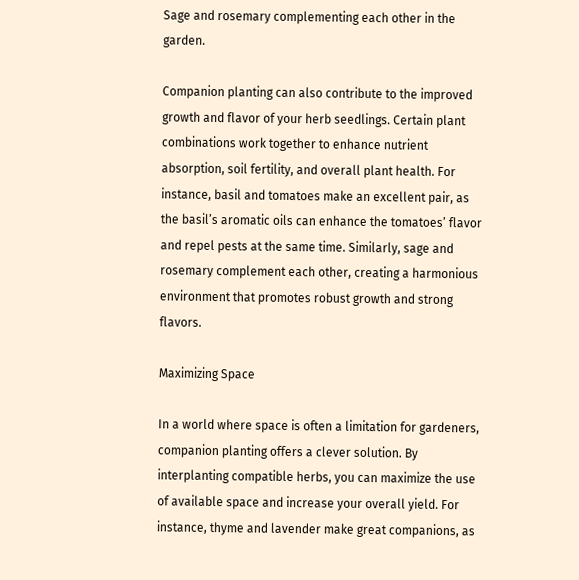Sage and rosemary complementing each other in the garden.

Companion planting can also contribute to the improved growth and flavor of your herb seedlings. Certain plant combinations work together to enhance nutrient absorption, soil fertility, and overall plant health. For instance, basil and tomatoes make an excellent pair, as the basil’s aromatic oils can enhance the tomatoes’ flavor and repel pests at the same time. Similarly, sage and rosemary complement each other, creating a harmonious environment that promotes robust growth and strong flavors.

Maximizing Space

In a world where space is often a limitation for gardeners, companion planting offers a clever solution. By interplanting compatible herbs, you can maximize the use of available space and increase your overall yield. For instance, thyme and lavender make great companions, as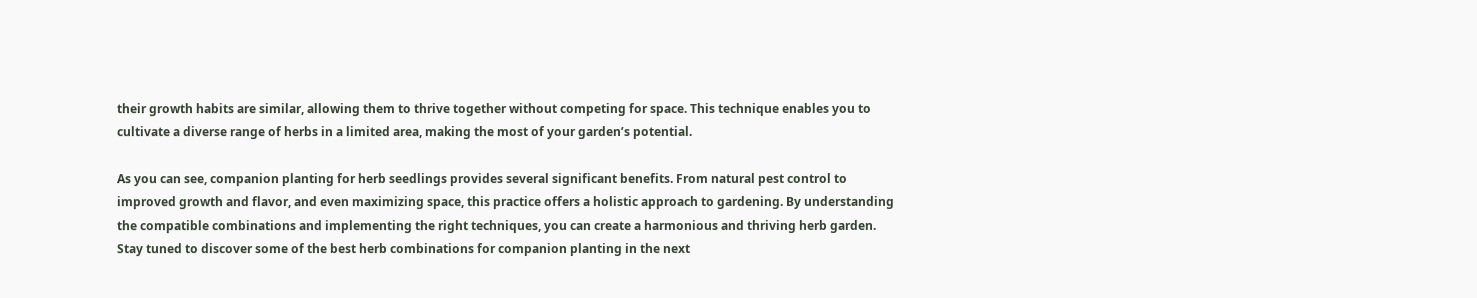their growth habits are similar, allowing them to thrive together without competing for space. This technique enables you to cultivate a diverse range of herbs in a limited area, making the most of your garden’s potential.

As you can see, companion planting for herb seedlings provides several significant benefits. From natural pest control to improved growth and flavor, and even maximizing space, this practice offers a holistic approach to gardening. By understanding the compatible combinations and implementing the right techniques, you can create a harmonious and thriving herb garden. Stay tuned to discover some of the best herb combinations for companion planting in the next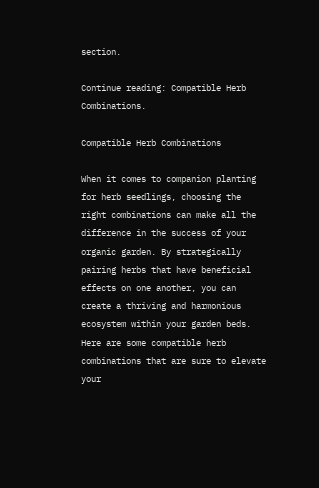section.

Continue reading: Compatible Herb Combinations.

Compatible Herb Combinations

When it comes to companion planting for herb seedlings, choosing the right combinations can make all the difference in the success of your organic garden. By strategically pairing herbs that have beneficial effects on one another, you can create a thriving and harmonious ecosystem within your garden beds. Here are some compatible herb combinations that are sure to elevate your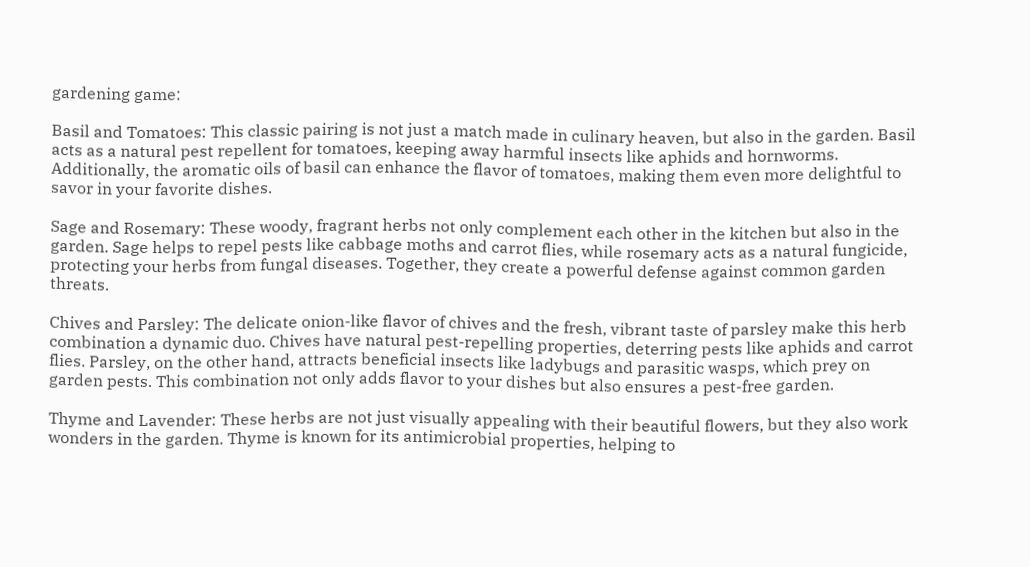gardening game:

Basil and Tomatoes: This classic pairing is not just a match made in culinary heaven, but also in the garden. Basil acts as a natural pest repellent for tomatoes, keeping away harmful insects like aphids and hornworms. Additionally, the aromatic oils of basil can enhance the flavor of tomatoes, making them even more delightful to savor in your favorite dishes.

Sage and Rosemary: These woody, fragrant herbs not only complement each other in the kitchen but also in the garden. Sage helps to repel pests like cabbage moths and carrot flies, while rosemary acts as a natural fungicide, protecting your herbs from fungal diseases. Together, they create a powerful defense against common garden threats.

Chives and Parsley: The delicate onion-like flavor of chives and the fresh, vibrant taste of parsley make this herb combination a dynamic duo. Chives have natural pest-repelling properties, deterring pests like aphids and carrot flies. Parsley, on the other hand, attracts beneficial insects like ladybugs and parasitic wasps, which prey on garden pests. This combination not only adds flavor to your dishes but also ensures a pest-free garden.

Thyme and Lavender: These herbs are not just visually appealing with their beautiful flowers, but they also work wonders in the garden. Thyme is known for its antimicrobial properties, helping to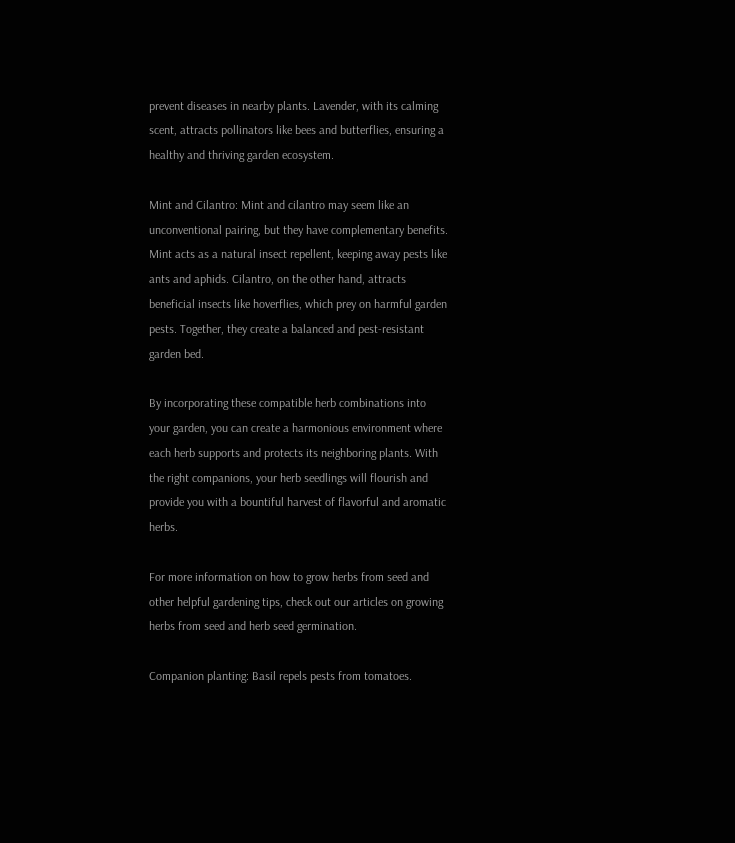prevent diseases in nearby plants. Lavender, with its calming scent, attracts pollinators like bees and butterflies, ensuring a healthy and thriving garden ecosystem.

Mint and Cilantro: Mint and cilantro may seem like an unconventional pairing, but they have complementary benefits. Mint acts as a natural insect repellent, keeping away pests like ants and aphids. Cilantro, on the other hand, attracts beneficial insects like hoverflies, which prey on harmful garden pests. Together, they create a balanced and pest-resistant garden bed.

By incorporating these compatible herb combinations into your garden, you can create a harmonious environment where each herb supports and protects its neighboring plants. With the right companions, your herb seedlings will flourish and provide you with a bountiful harvest of flavorful and aromatic herbs.

For more information on how to grow herbs from seed and other helpful gardening tips, check out our articles on growing herbs from seed and herb seed germination.

Companion planting: Basil repels pests from tomatoes.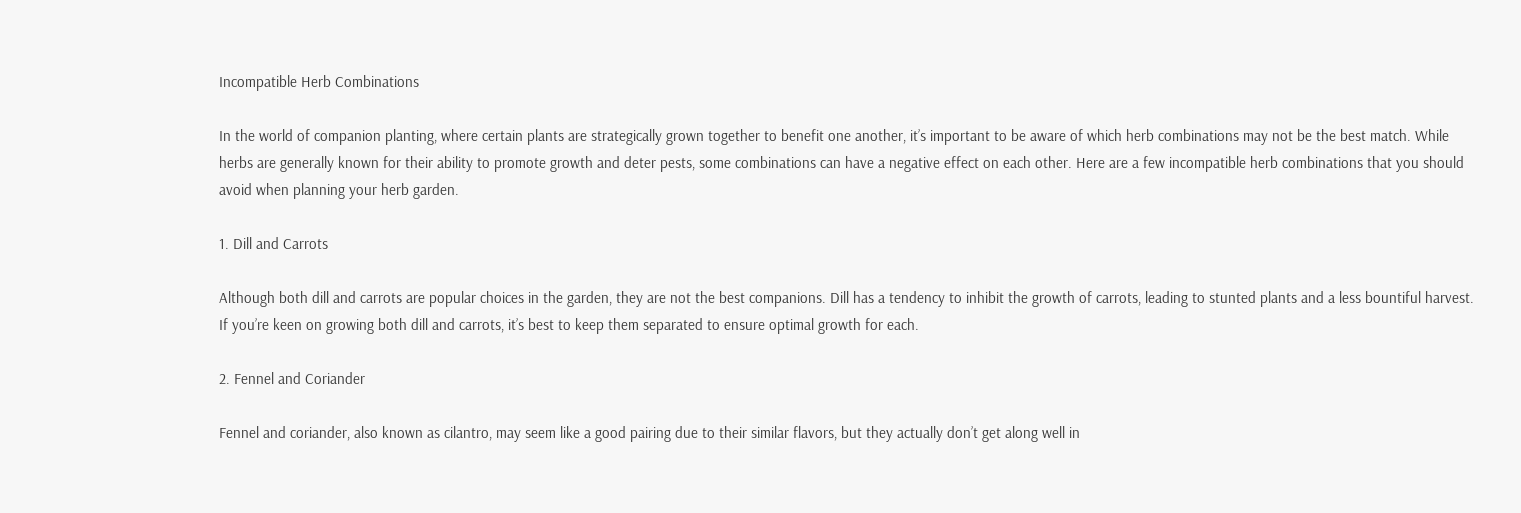Incompatible Herb Combinations

In the world of companion planting, where certain plants are strategically grown together to benefit one another, it’s important to be aware of which herb combinations may not be the best match. While herbs are generally known for their ability to promote growth and deter pests, some combinations can have a negative effect on each other. Here are a few incompatible herb combinations that you should avoid when planning your herb garden.

1. Dill and Carrots

Although both dill and carrots are popular choices in the garden, they are not the best companions. Dill has a tendency to inhibit the growth of carrots, leading to stunted plants and a less bountiful harvest. If you’re keen on growing both dill and carrots, it’s best to keep them separated to ensure optimal growth for each.

2. Fennel and Coriander

Fennel and coriander, also known as cilantro, may seem like a good pairing due to their similar flavors, but they actually don’t get along well in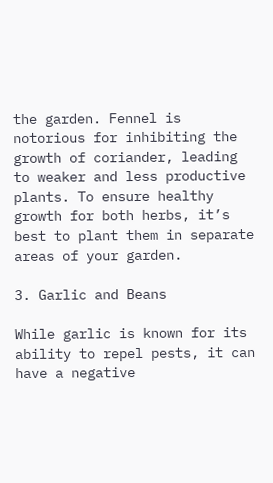the garden. Fennel is notorious for inhibiting the growth of coriander, leading to weaker and less productive plants. To ensure healthy growth for both herbs, it’s best to plant them in separate areas of your garden.

3. Garlic and Beans

While garlic is known for its ability to repel pests, it can have a negative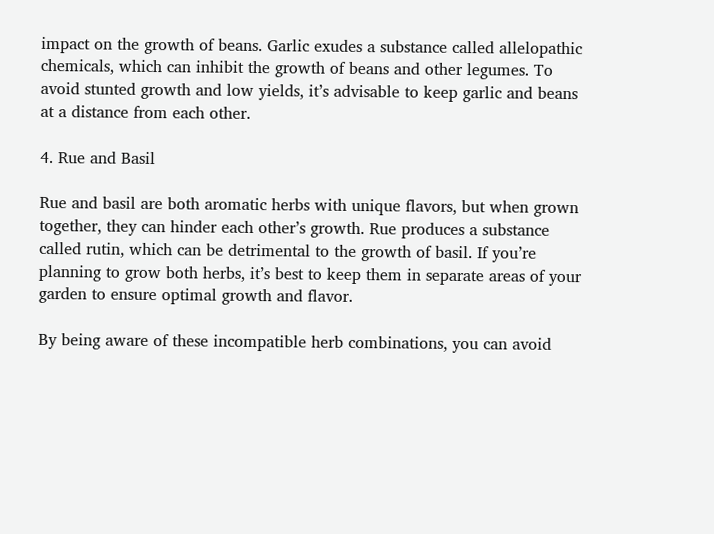impact on the growth of beans. Garlic exudes a substance called allelopathic chemicals, which can inhibit the growth of beans and other legumes. To avoid stunted growth and low yields, it’s advisable to keep garlic and beans at a distance from each other.

4. Rue and Basil

Rue and basil are both aromatic herbs with unique flavors, but when grown together, they can hinder each other’s growth. Rue produces a substance called rutin, which can be detrimental to the growth of basil. If you’re planning to grow both herbs, it’s best to keep them in separate areas of your garden to ensure optimal growth and flavor.

By being aware of these incompatible herb combinations, you can avoid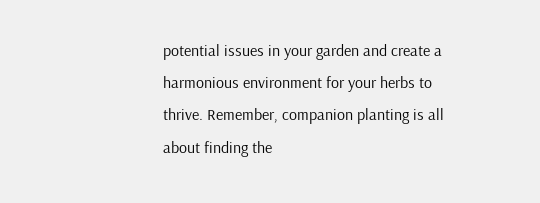potential issues in your garden and create a harmonious environment for your herbs to thrive. Remember, companion planting is all about finding the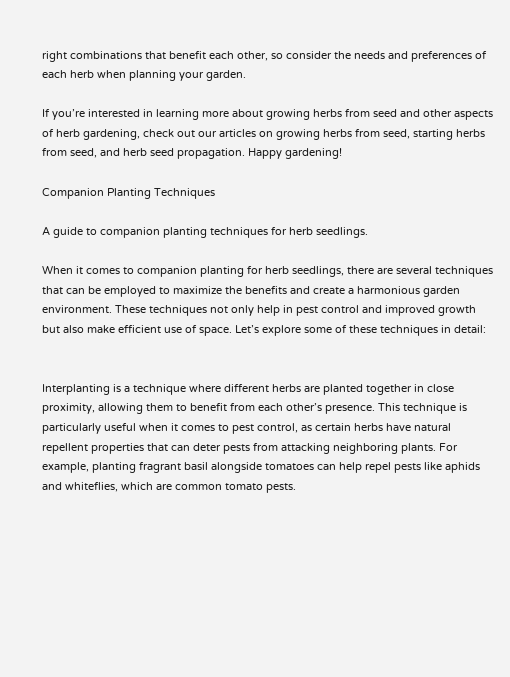right combinations that benefit each other, so consider the needs and preferences of each herb when planning your garden.

If you’re interested in learning more about growing herbs from seed and other aspects of herb gardening, check out our articles on growing herbs from seed, starting herbs from seed, and herb seed propagation. Happy gardening!

Companion Planting Techniques

A guide to companion planting techniques for herb seedlings.

When it comes to companion planting for herb seedlings, there are several techniques that can be employed to maximize the benefits and create a harmonious garden environment. These techniques not only help in pest control and improved growth but also make efficient use of space. Let’s explore some of these techniques in detail:


Interplanting is a technique where different herbs are planted together in close proximity, allowing them to benefit from each other’s presence. This technique is particularly useful when it comes to pest control, as certain herbs have natural repellent properties that can deter pests from attacking neighboring plants. For example, planting fragrant basil alongside tomatoes can help repel pests like aphids and whiteflies, which are common tomato pests.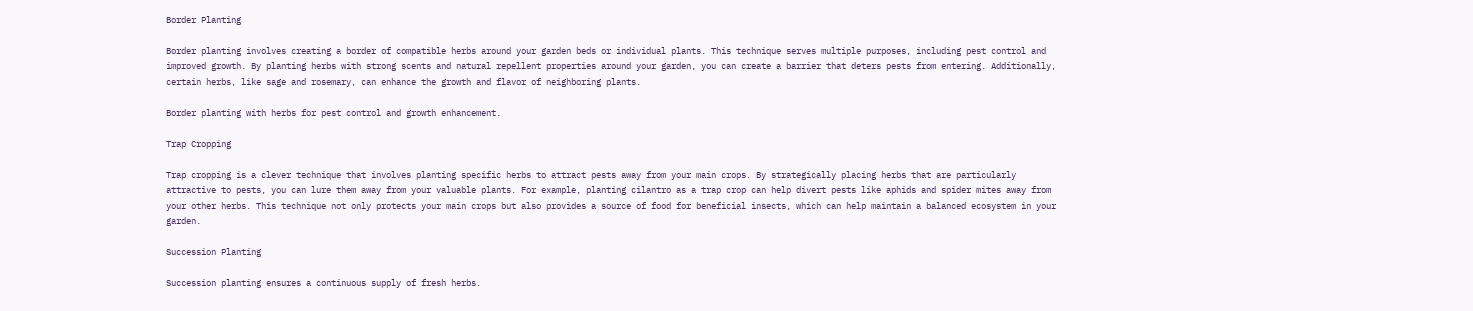Border Planting

Border planting involves creating a border of compatible herbs around your garden beds or individual plants. This technique serves multiple purposes, including pest control and improved growth. By planting herbs with strong scents and natural repellent properties around your garden, you can create a barrier that deters pests from entering. Additionally, certain herbs, like sage and rosemary, can enhance the growth and flavor of neighboring plants.

Border planting with herbs for pest control and growth enhancement.

Trap Cropping

Trap cropping is a clever technique that involves planting specific herbs to attract pests away from your main crops. By strategically placing herbs that are particularly attractive to pests, you can lure them away from your valuable plants. For example, planting cilantro as a trap crop can help divert pests like aphids and spider mites away from your other herbs. This technique not only protects your main crops but also provides a source of food for beneficial insects, which can help maintain a balanced ecosystem in your garden.

Succession Planting

Succession planting ensures a continuous supply of fresh herbs.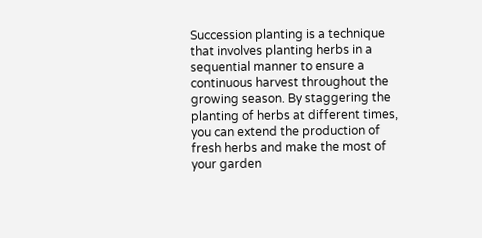Succession planting is a technique that involves planting herbs in a sequential manner to ensure a continuous harvest throughout the growing season. By staggering the planting of herbs at different times, you can extend the production of fresh herbs and make the most of your garden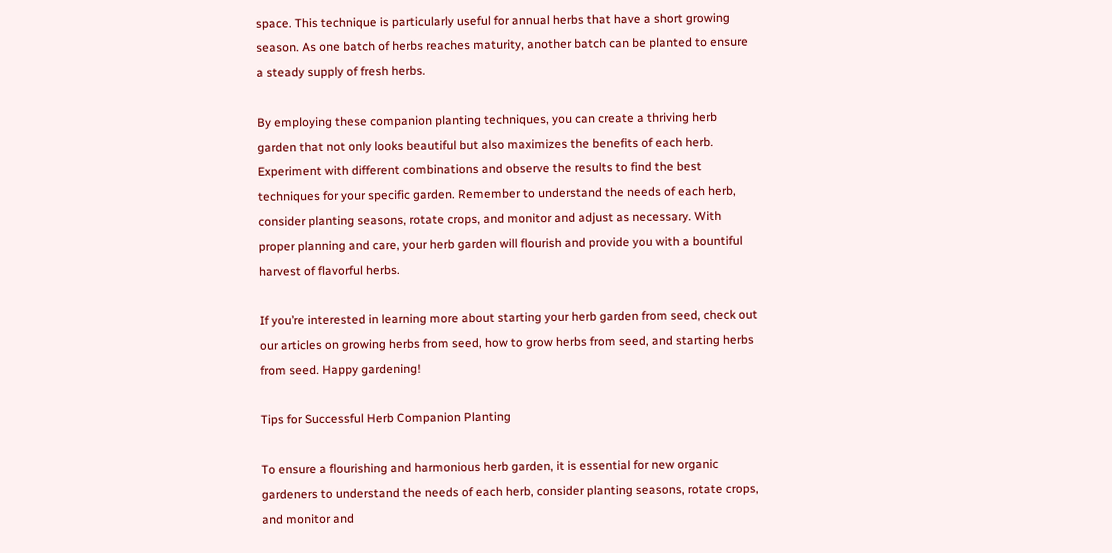space. This technique is particularly useful for annual herbs that have a short growing season. As one batch of herbs reaches maturity, another batch can be planted to ensure a steady supply of fresh herbs.

By employing these companion planting techniques, you can create a thriving herb garden that not only looks beautiful but also maximizes the benefits of each herb. Experiment with different combinations and observe the results to find the best techniques for your specific garden. Remember to understand the needs of each herb, consider planting seasons, rotate crops, and monitor and adjust as necessary. With proper planning and care, your herb garden will flourish and provide you with a bountiful harvest of flavorful herbs.

If you’re interested in learning more about starting your herb garden from seed, check out our articles on growing herbs from seed, how to grow herbs from seed, and starting herbs from seed. Happy gardening!

Tips for Successful Herb Companion Planting

To ensure a flourishing and harmonious herb garden, it is essential for new organic gardeners to understand the needs of each herb, consider planting seasons, rotate crops, and monitor and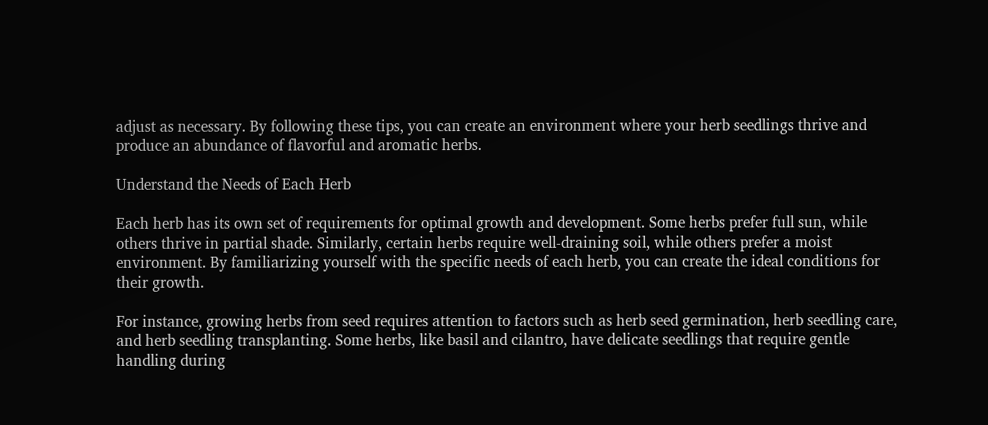adjust as necessary. By following these tips, you can create an environment where your herb seedlings thrive and produce an abundance of flavorful and aromatic herbs.

Understand the Needs of Each Herb

Each herb has its own set of requirements for optimal growth and development. Some herbs prefer full sun, while others thrive in partial shade. Similarly, certain herbs require well-draining soil, while others prefer a moist environment. By familiarizing yourself with the specific needs of each herb, you can create the ideal conditions for their growth.

For instance, growing herbs from seed requires attention to factors such as herb seed germination, herb seedling care, and herb seedling transplanting. Some herbs, like basil and cilantro, have delicate seedlings that require gentle handling during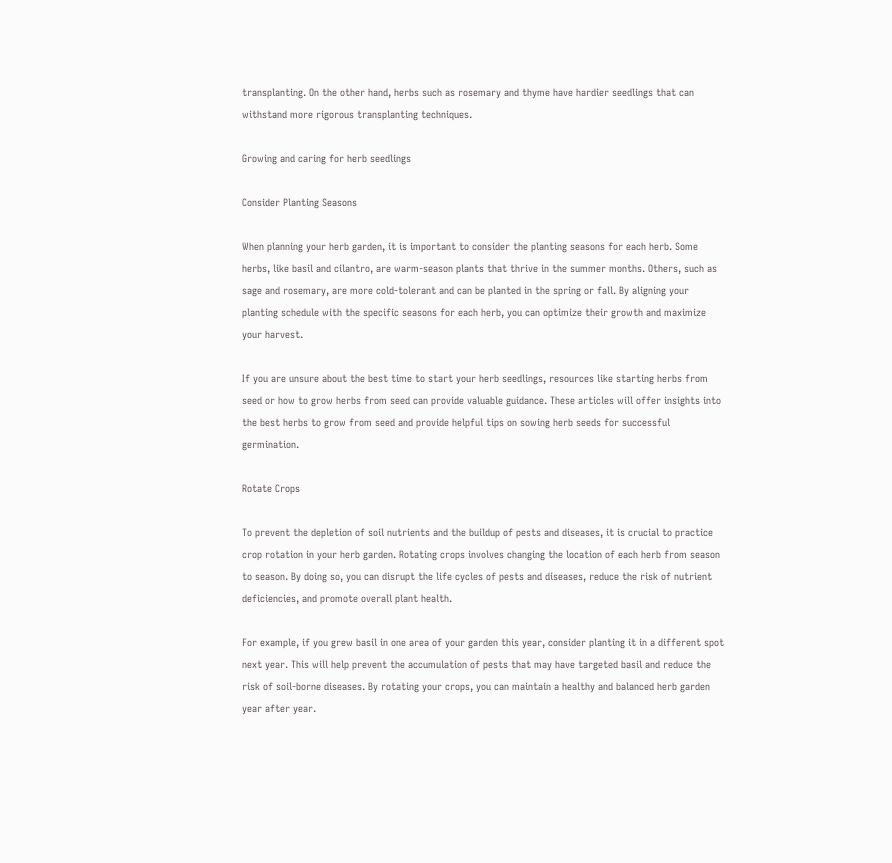transplanting. On the other hand, herbs such as rosemary and thyme have hardier seedlings that can withstand more rigorous transplanting techniques.

Growing and caring for herb seedlings

Consider Planting Seasons

When planning your herb garden, it is important to consider the planting seasons for each herb. Some herbs, like basil and cilantro, are warm-season plants that thrive in the summer months. Others, such as sage and rosemary, are more cold-tolerant and can be planted in the spring or fall. By aligning your planting schedule with the specific seasons for each herb, you can optimize their growth and maximize your harvest.

If you are unsure about the best time to start your herb seedlings, resources like starting herbs from seed or how to grow herbs from seed can provide valuable guidance. These articles will offer insights into the best herbs to grow from seed and provide helpful tips on sowing herb seeds for successful germination.

Rotate Crops

To prevent the depletion of soil nutrients and the buildup of pests and diseases, it is crucial to practice crop rotation in your herb garden. Rotating crops involves changing the location of each herb from season to season. By doing so, you can disrupt the life cycles of pests and diseases, reduce the risk of nutrient deficiencies, and promote overall plant health.

For example, if you grew basil in one area of your garden this year, consider planting it in a different spot next year. This will help prevent the accumulation of pests that may have targeted basil and reduce the risk of soil-borne diseases. By rotating your crops, you can maintain a healthy and balanced herb garden year after year.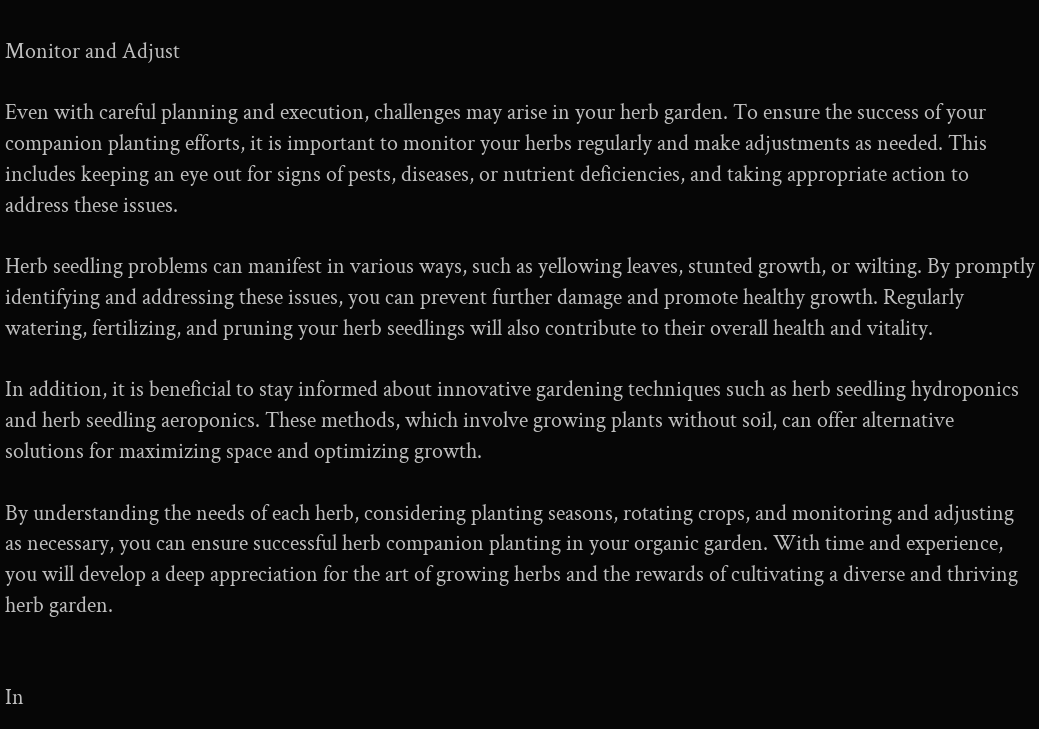Monitor and Adjust

Even with careful planning and execution, challenges may arise in your herb garden. To ensure the success of your companion planting efforts, it is important to monitor your herbs regularly and make adjustments as needed. This includes keeping an eye out for signs of pests, diseases, or nutrient deficiencies, and taking appropriate action to address these issues.

Herb seedling problems can manifest in various ways, such as yellowing leaves, stunted growth, or wilting. By promptly identifying and addressing these issues, you can prevent further damage and promote healthy growth. Regularly watering, fertilizing, and pruning your herb seedlings will also contribute to their overall health and vitality.

In addition, it is beneficial to stay informed about innovative gardening techniques such as herb seedling hydroponics and herb seedling aeroponics. These methods, which involve growing plants without soil, can offer alternative solutions for maximizing space and optimizing growth.

By understanding the needs of each herb, considering planting seasons, rotating crops, and monitoring and adjusting as necessary, you can ensure successful herb companion planting in your organic garden. With time and experience, you will develop a deep appreciation for the art of growing herbs and the rewards of cultivating a diverse and thriving herb garden.


In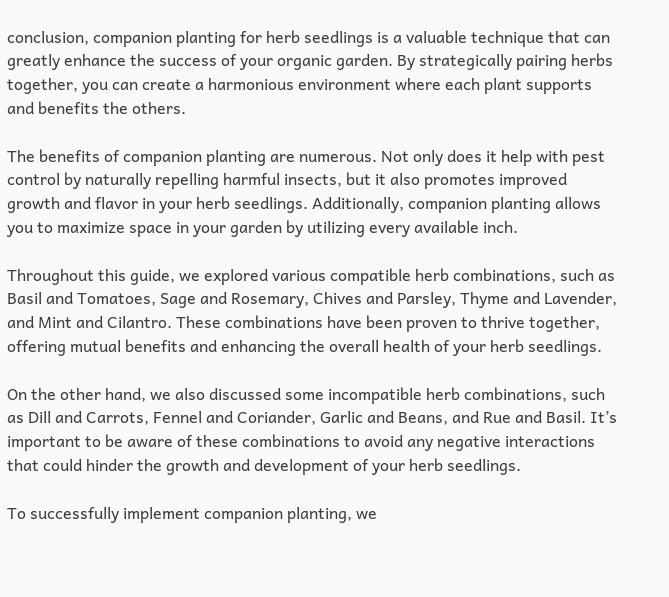conclusion, companion planting for herb seedlings is a valuable technique that can greatly enhance the success of your organic garden. By strategically pairing herbs together, you can create a harmonious environment where each plant supports and benefits the others.

The benefits of companion planting are numerous. Not only does it help with pest control by naturally repelling harmful insects, but it also promotes improved growth and flavor in your herb seedlings. Additionally, companion planting allows you to maximize space in your garden by utilizing every available inch.

Throughout this guide, we explored various compatible herb combinations, such as Basil and Tomatoes, Sage and Rosemary, Chives and Parsley, Thyme and Lavender, and Mint and Cilantro. These combinations have been proven to thrive together, offering mutual benefits and enhancing the overall health of your herb seedlings.

On the other hand, we also discussed some incompatible herb combinations, such as Dill and Carrots, Fennel and Coriander, Garlic and Beans, and Rue and Basil. It’s important to be aware of these combinations to avoid any negative interactions that could hinder the growth and development of your herb seedlings.

To successfully implement companion planting, we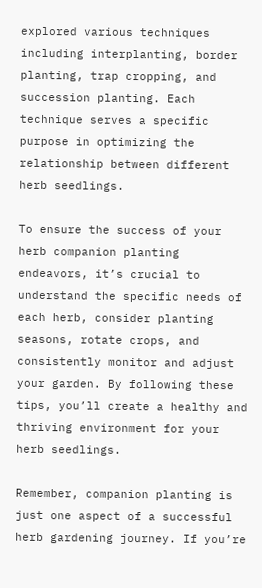explored various techniques including interplanting, border planting, trap cropping, and succession planting. Each technique serves a specific purpose in optimizing the relationship between different herb seedlings.

To ensure the success of your herb companion planting endeavors, it’s crucial to understand the specific needs of each herb, consider planting seasons, rotate crops, and consistently monitor and adjust your garden. By following these tips, you’ll create a healthy and thriving environment for your herb seedlings.

Remember, companion planting is just one aspect of a successful herb gardening journey. If you’re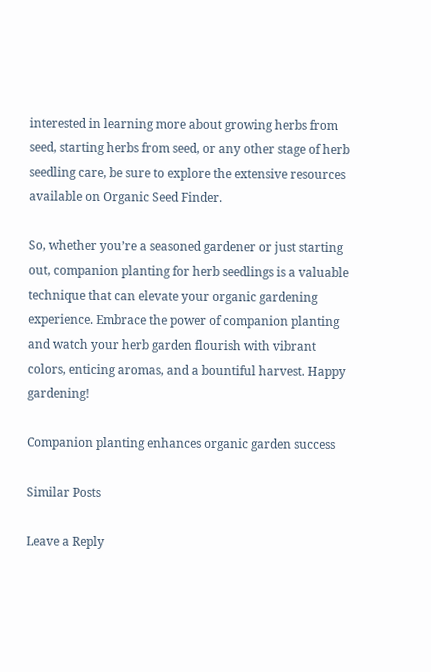interested in learning more about growing herbs from seed, starting herbs from seed, or any other stage of herb seedling care, be sure to explore the extensive resources available on Organic Seed Finder.

So, whether you’re a seasoned gardener or just starting out, companion planting for herb seedlings is a valuable technique that can elevate your organic gardening experience. Embrace the power of companion planting and watch your herb garden flourish with vibrant colors, enticing aromas, and a bountiful harvest. Happy gardening!

Companion planting enhances organic garden success

Similar Posts

Leave a Reply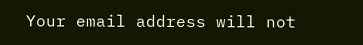Your email address will not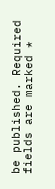be published. Required fields are marked *